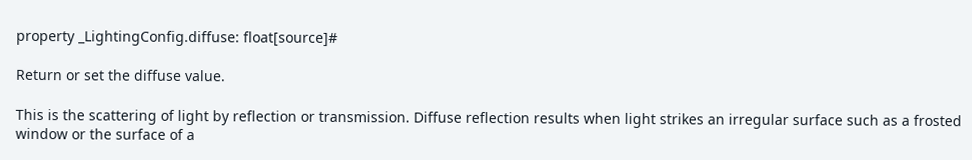property _LightingConfig.diffuse: float[source]#

Return or set the diffuse value.

This is the scattering of light by reflection or transmission. Diffuse reflection results when light strikes an irregular surface such as a frosted window or the surface of a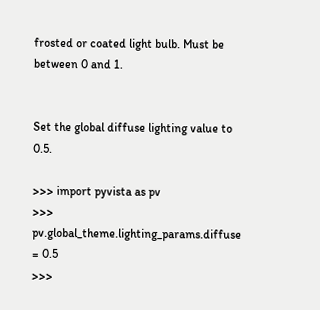frosted or coated light bulb. Must be between 0 and 1.


Set the global diffuse lighting value to 0.5.

>>> import pyvista as pv
>>> pv.global_theme.lighting_params.diffuse = 0.5
>>>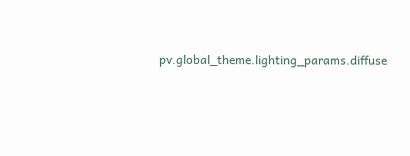pv.global_theme.lighting_params.diffuse